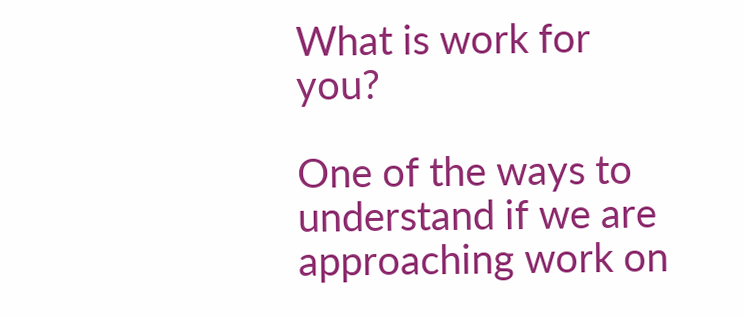What is work for you?

One of the ways to understand if we are approaching work on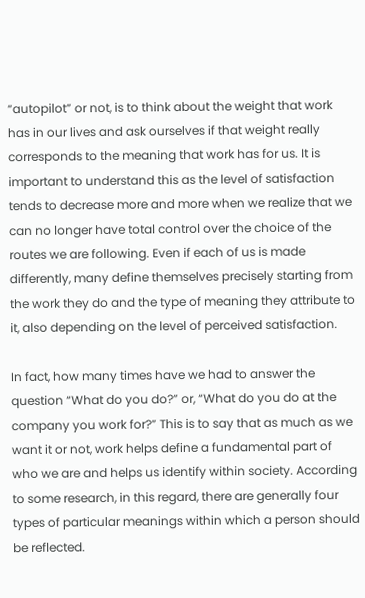“autopilot” or not, is to think about the weight that work has in our lives and ask ourselves if that weight really corresponds to the meaning that work has for us. It is important to understand this as the level of satisfaction tends to decrease more and more when we realize that we can no longer have total control over the choice of the routes we are following. Even if each of us is made differently, many define themselves precisely starting from the work they do and the type of meaning they attribute to it, also depending on the level of perceived satisfaction.

In fact, how many times have we had to answer the question “What do you do?” or, “What do you do at the company you work for?” This is to say that as much as we want it or not, work helps define a fundamental part of who we are and helps us identify within society. According to some research, in this regard, there are generally four types of particular meanings within which a person should be reflected.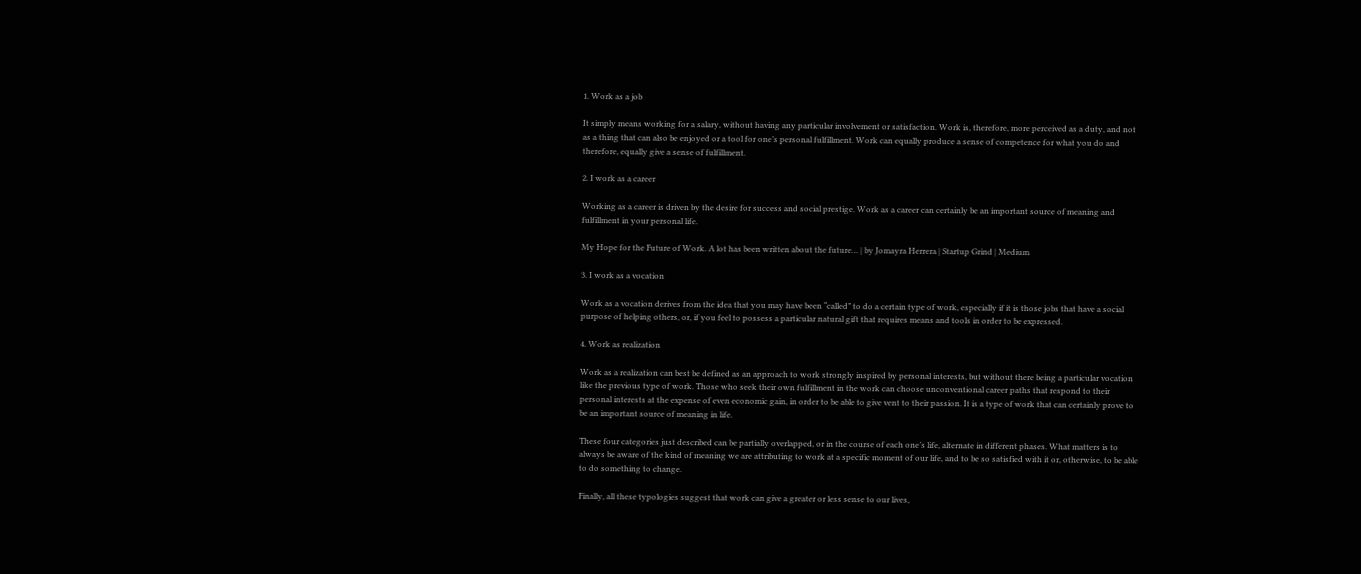1. Work as a job

It simply means working for a salary, without having any particular involvement or satisfaction. Work is, therefore, more perceived as a duty, and not as a thing that can also be enjoyed or a tool for one’s personal fulfillment. Work can equally produce a sense of competence for what you do and therefore, equally give a sense of fulfillment.

2. I work as a career

Working as a career is driven by the desire for success and social prestige. Work as a career can certainly be an important source of meaning and fulfillment in your personal life.

My Hope for the Future of Work. A lot has been written about the future… | by Jomayra Herrera | Startup Grind | Medium

3. I work as a vocation

Work as a vocation derives from the idea that you may have been “called” to do a certain type of work, especially if it is those jobs that have a social purpose of helping others, or, if you feel to possess a particular natural gift that requires means and tools in order to be expressed.

4. Work as realization

Work as a realization can best be defined as an approach to work strongly inspired by personal interests, but without there being a particular vocation like the previous type of work. Those who seek their own fulfillment in the work can choose unconventional career paths that respond to their personal interests at the expense of even economic gain, in order to be able to give vent to their passion. It is a type of work that can certainly prove to be an important source of meaning in life.

These four categories just described can be partially overlapped, or in the course of each one’s life, alternate in different phases. What matters is to always be aware of the kind of meaning we are attributing to work at a specific moment of our life, and to be so satisfied with it or, otherwise, to be able to do something to change.

Finally, all these typologies suggest that work can give a greater or less sense to our lives,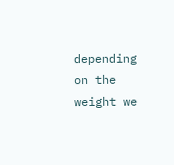depending on the weight we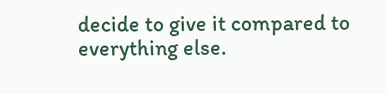decide to give it compared to everything else.